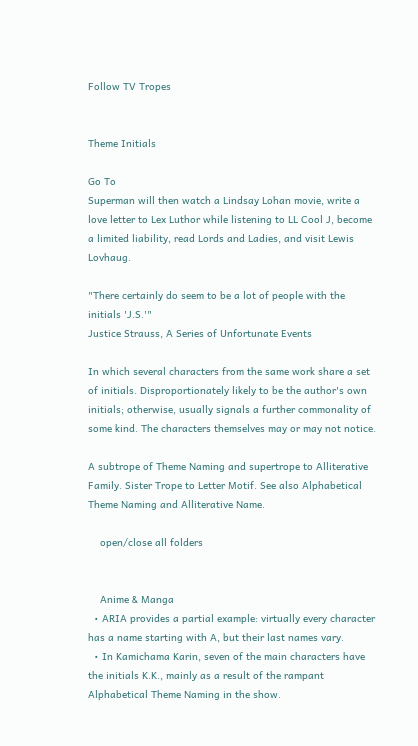Follow TV Tropes


Theme Initials

Go To
Superman will then watch a Lindsay Lohan movie, write a love letter to Lex Luthor while listening to LL Cool J, become a limited liability, read Lords and Ladies, and visit Lewis Lovhaug.

"There certainly do seem to be a lot of people with the initials 'J.S.'"
Justice Strauss, A Series of Unfortunate Events

In which several characters from the same work share a set of initials. Disproportionately likely to be the author's own initials; otherwise, usually signals a further commonality of some kind. The characters themselves may or may not notice.

A subtrope of Theme Naming and supertrope to Alliterative Family. Sister Trope to Letter Motif. See also Alphabetical Theme Naming and Alliterative Name.

    open/close all folders


    Anime & Manga
  • ARIA provides a partial example: virtually every character has a name starting with A, but their last names vary.
  • In Kamichama Karin, seven of the main characters have the initials K.K., mainly as a result of the rampant Alphabetical Theme Naming in the show.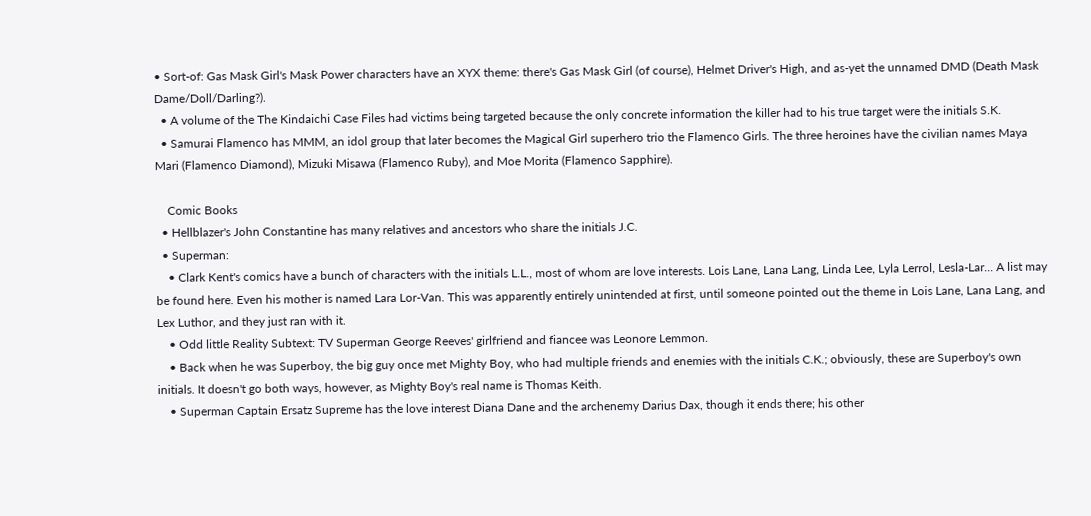• Sort-of: Gas Mask Girl's Mask Power characters have an XYX theme: there's Gas Mask Girl (of course), Helmet Driver's High, and as-yet the unnamed DMD (Death Mask Dame/Doll/Darling?).
  • A volume of the The Kindaichi Case Files had victims being targeted because the only concrete information the killer had to his true target were the initials S.K.
  • Samurai Flamenco has MMM, an idol group that later becomes the Magical Girl superhero trio the Flamenco Girls. The three heroines have the civilian names Maya Mari (Flamenco Diamond), Mizuki Misawa (Flamenco Ruby), and Moe Morita (Flamenco Sapphire).

    Comic Books
  • Hellblazer's John Constantine has many relatives and ancestors who share the initials J.C.
  • Superman:
    • Clark Kent's comics have a bunch of characters with the initials L.L., most of whom are love interests. Lois Lane, Lana Lang, Linda Lee, Lyla Lerrol, Lesla-Lar... A list may be found here. Even his mother is named Lara Lor-Van. This was apparently entirely unintended at first, until someone pointed out the theme in Lois Lane, Lana Lang, and Lex Luthor, and they just ran with it.
    • Odd little Reality Subtext: TV Superman George Reeves' girlfriend and fiancee was Leonore Lemmon.
    • Back when he was Superboy, the big guy once met Mighty Boy, who had multiple friends and enemies with the initials C.K.; obviously, these are Superboy's own initials. It doesn't go both ways, however, as Mighty Boy's real name is Thomas Keith.
    • Superman Captain Ersatz Supreme has the love interest Diana Dane and the archenemy Darius Dax, though it ends there; his other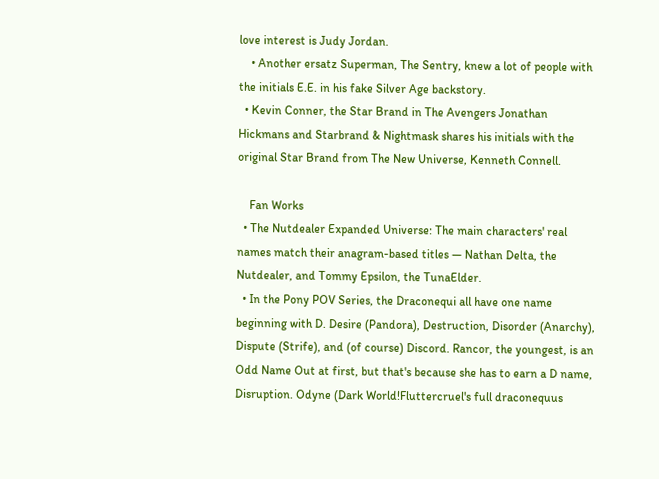love interest is Judy Jordan.
    • Another ersatz Superman, The Sentry, knew a lot of people with the initials E.E. in his fake Silver Age backstory.
  • Kevin Conner, the Star Brand in The Avengers Jonathan Hickmans and Starbrand & Nightmask shares his initials with the original Star Brand from The New Universe, Kenneth Connell.

    Fan Works
  • The Nutdealer Expanded Universe: The main characters' real names match their anagram-based titles — Nathan Delta, the Nutdealer, and Tommy Epsilon, the TunaElder.
  • In the Pony POV Series, the Draconequi all have one name beginning with D. Desire (Pandora), Destruction, Disorder (Anarchy), Dispute (Strife), and (of course) Discord. Rancor, the youngest, is an Odd Name Out at first, but that's because she has to earn a D name, Disruption. Odyne (Dark World!Fluttercruel's full draconequus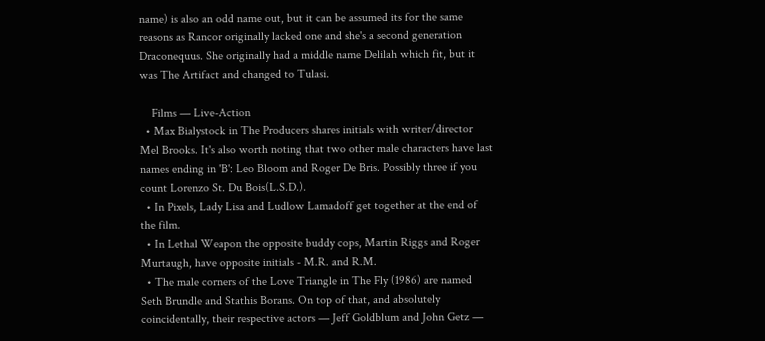name) is also an odd name out, but it can be assumed its for the same reasons as Rancor originally lacked one and she's a second generation Draconequus. She originally had a middle name Delilah which fit, but it was The Artifact and changed to Tulasi.

    Films — Live-Action
  • Max Bialystock in The Producers shares initials with writer/director Mel Brooks. It's also worth noting that two other male characters have last names ending in 'B': Leo Bloom and Roger De Bris. Possibly three if you count Lorenzo St. Du Bois(L.S.D.).
  • In Pixels, Lady Lisa and Ludlow Lamadoff get together at the end of the film.
  • In Lethal Weapon the opposite buddy cops, Martin Riggs and Roger Murtaugh, have opposite initials - M.R. and R.M.
  • The male corners of the Love Triangle in The Fly (1986) are named Seth Brundle and Stathis Borans. On top of that, and absolutely coincidentally, their respective actors — Jeff Goldblum and John Getz —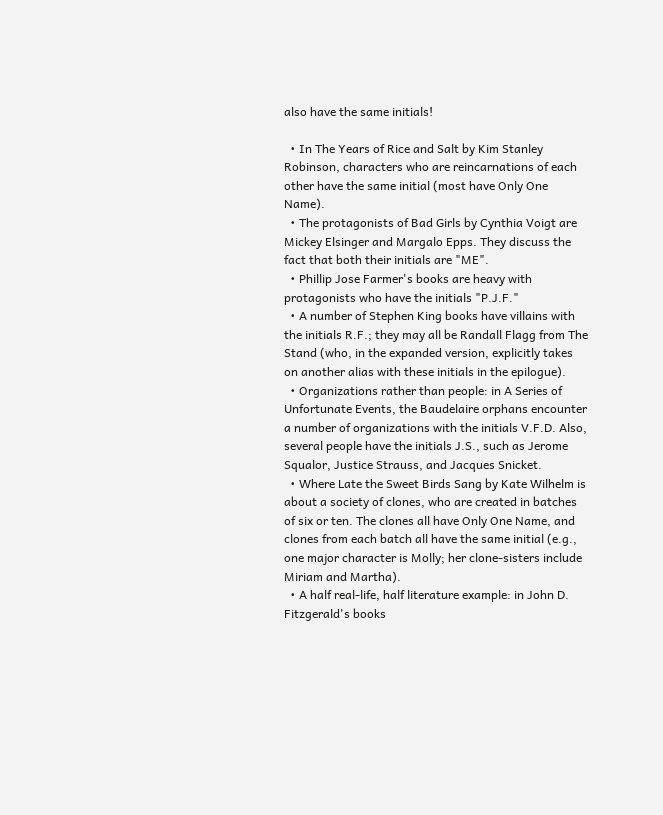also have the same initials!

  • In The Years of Rice and Salt by Kim Stanley Robinson, characters who are reincarnations of each other have the same initial (most have Only One Name).
  • The protagonists of Bad Girls by Cynthia Voigt are Mickey Elsinger and Margalo Epps. They discuss the fact that both their initials are "ME".
  • Phillip Jose Farmer's books are heavy with protagonists who have the initials "P.J.F."
  • A number of Stephen King books have villains with the initials R.F.; they may all be Randall Flagg from The Stand (who, in the expanded version, explicitly takes on another alias with these initials in the epilogue).
  • Organizations rather than people: in A Series of Unfortunate Events, the Baudelaire orphans encounter a number of organizations with the initials V.F.D. Also, several people have the initials J.S., such as Jerome Squalor, Justice Strauss, and Jacques Snicket.
  • Where Late the Sweet Birds Sang by Kate Wilhelm is about a society of clones, who are created in batches of six or ten. The clones all have Only One Name, and clones from each batch all have the same initial (e.g., one major character is Molly; her clone-sisters include Miriam and Martha).
  • A half real-life, half literature example: in John D. Fitzgerald's books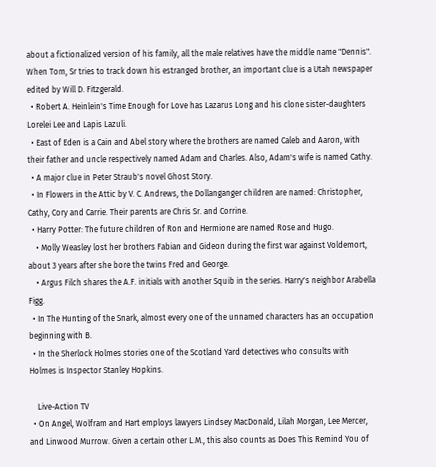about a fictionalized version of his family, all the male relatives have the middle name "Dennis". When Tom, Sr tries to track down his estranged brother, an important clue is a Utah newspaper edited by Will D. Fitzgerald.
  • Robert A. Heinlein's Time Enough for Love has Lazarus Long and his clone sister-daughters Lorelei Lee and Lapis Lazuli.
  • East of Eden is a Cain and Abel story where the brothers are named Caleb and Aaron, with their father and uncle respectively named Adam and Charles. Also, Adam's wife is named Cathy.
  • A major clue in Peter Straub's novel Ghost Story.
  • In Flowers in the Attic by V. C. Andrews, the Dollanganger children are named: Christopher, Cathy, Cory and Carrie. Their parents are Chris Sr. and Corrine.
  • Harry Potter: The future children of Ron and Hermione are named Rose and Hugo.
    • Molly Weasley lost her brothers Fabian and Gideon during the first war against Voldemort, about 3 years after she bore the twins Fred and George.
    • Argus Filch shares the A.F. initials with another Squib in the series. Harry's neighbor Arabella Figg.
  • In The Hunting of the Snark, almost every one of the unnamed characters has an occupation beginning with B.
  • In the Sherlock Holmes stories one of the Scotland Yard detectives who consults with Holmes is Inspector Stanley Hopkins.

    Live-Action TV
  • On Angel, Wolfram and Hart employs lawyers Lindsey MacDonald, Lilah Morgan, Lee Mercer, and Linwood Murrow. Given a certain other L.M., this also counts as Does This Remind You of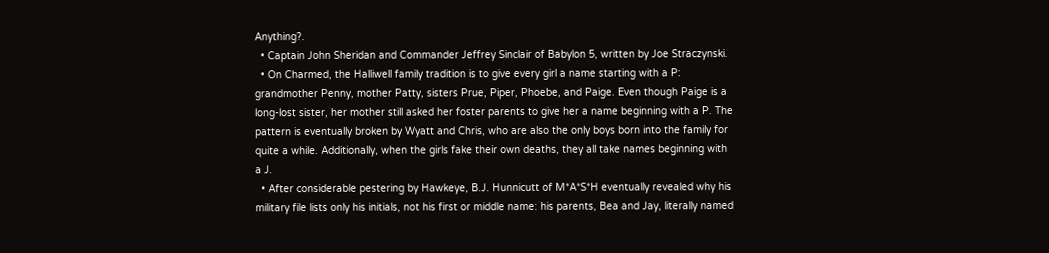Anything?.
  • Captain John Sheridan and Commander Jeffrey Sinclair of Babylon 5, written by Joe Straczynski.
  • On Charmed, the Halliwell family tradition is to give every girl a name starting with a P: grandmother Penny, mother Patty, sisters Prue, Piper, Phoebe, and Paige. Even though Paige is a long-lost sister, her mother still asked her foster parents to give her a name beginning with a P. The pattern is eventually broken by Wyatt and Chris, who are also the only boys born into the family for quite a while. Additionally, when the girls fake their own deaths, they all take names beginning with a J.
  • After considerable pestering by Hawkeye, B.J. Hunnicutt of M*A*S*H eventually revealed why his military file lists only his initials, not his first or middle name: his parents, Bea and Jay, literally named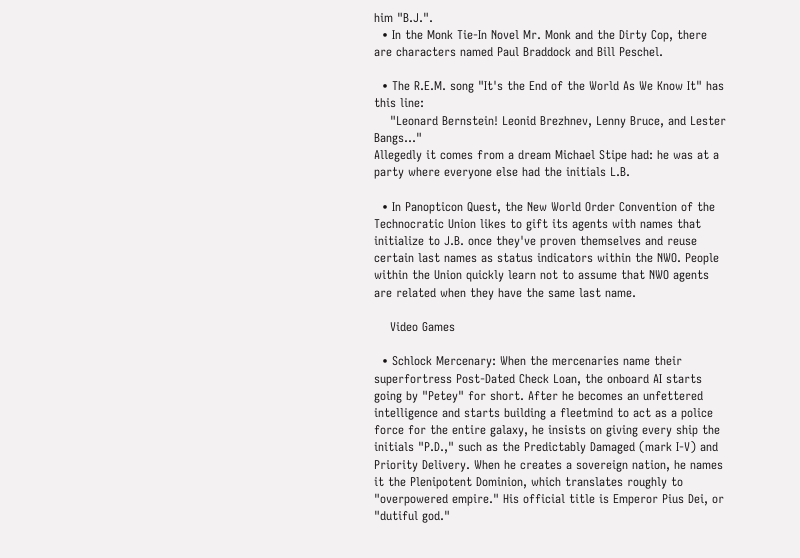him "B.J.".
  • In the Monk Tie-In Novel Mr. Monk and the Dirty Cop, there are characters named Paul Braddock and Bill Peschel.

  • The R.E.M. song "It's the End of the World As We Know It" has this line:
    "Leonard Bernstein! Leonid Brezhnev, Lenny Bruce, and Lester Bangs..."
Allegedly it comes from a dream Michael Stipe had: he was at a party where everyone else had the initials L.B.

  • In Panopticon Quest, the New World Order Convention of the Technocratic Union likes to gift its agents with names that initialize to J.B. once they've proven themselves and reuse certain last names as status indicators within the NWO. People within the Union quickly learn not to assume that NWO agents are related when they have the same last name.

    Video Games

  • Schlock Mercenary: When the mercenaries name their superfortress Post-Dated Check Loan, the onboard AI starts going by "Petey" for short. After he becomes an unfettered intelligence and starts building a fleetmind to act as a police force for the entire galaxy, he insists on giving every ship the initials "P.D.," such as the Predictably Damaged (mark I-V) and Priority Delivery. When he creates a sovereign nation, he names it the Plenipotent Dominion, which translates roughly to "overpowered empire." His official title is Emperor Pius Dei, or "dutiful god."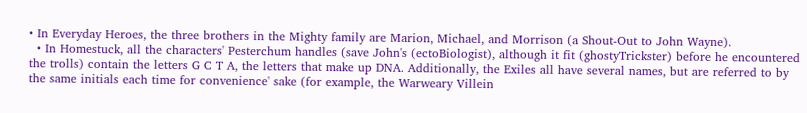• In Everyday Heroes, the three brothers in the Mighty family are Marion, Michael, and Morrison (a Shout-Out to John Wayne).
  • In Homestuck, all the characters' Pesterchum handles (save John's (ectoBiologist), although it fit (ghostyTrickster) before he encountered the trolls) contain the letters G C T A, the letters that make up DNA. Additionally, the Exiles all have several names, but are referred to by the same initials each time for convenience' sake (for example, the Warweary Villein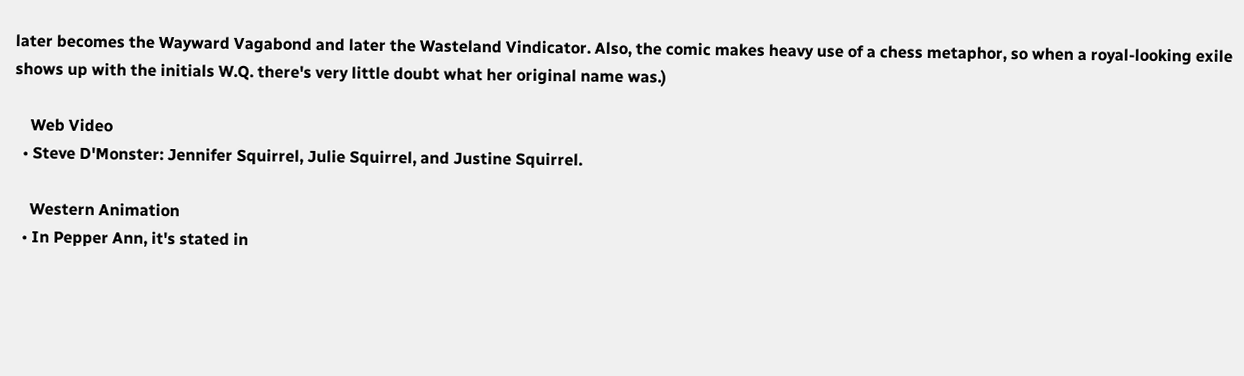later becomes the Wayward Vagabond and later the Wasteland Vindicator. Also, the comic makes heavy use of a chess metaphor, so when a royal-looking exile shows up with the initials W.Q. there's very little doubt what her original name was.)

    Web Video
  • Steve D'Monster: Jennifer Squirrel, Julie Squirrel, and Justine Squirrel.

    Western Animation
  • In Pepper Ann, it's stated in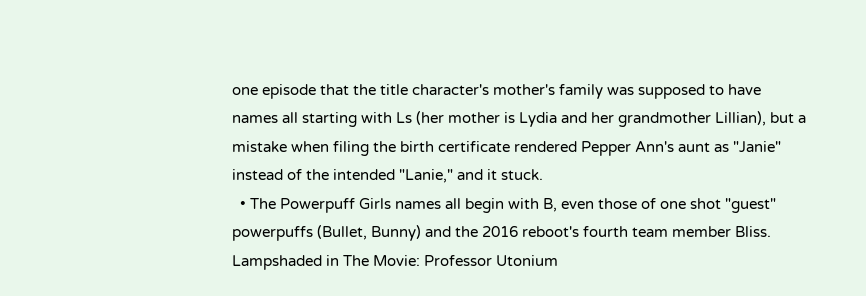one episode that the title character's mother's family was supposed to have names all starting with Ls (her mother is Lydia and her grandmother Lillian), but a mistake when filing the birth certificate rendered Pepper Ann's aunt as "Janie" instead of the intended "Lanie," and it stuck.
  • The Powerpuff Girls names all begin with B, even those of one shot "guest" powerpuffs (Bullet, Bunny) and the 2016 reboot's fourth team member Bliss. Lampshaded in The Movie: Professor Utonium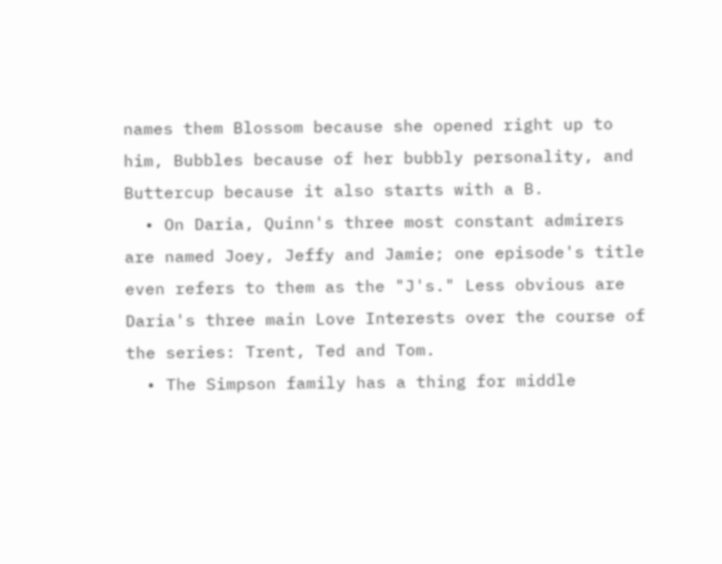names them Blossom because she opened right up to him, Bubbles because of her bubbly personality, and Buttercup because it also starts with a B.
  • On Daria, Quinn's three most constant admirers are named Joey, Jeffy and Jamie; one episode's title even refers to them as the "J's." Less obvious are Daria's three main Love Interests over the course of the series: Trent, Ted and Tom.
  • The Simpson family has a thing for middle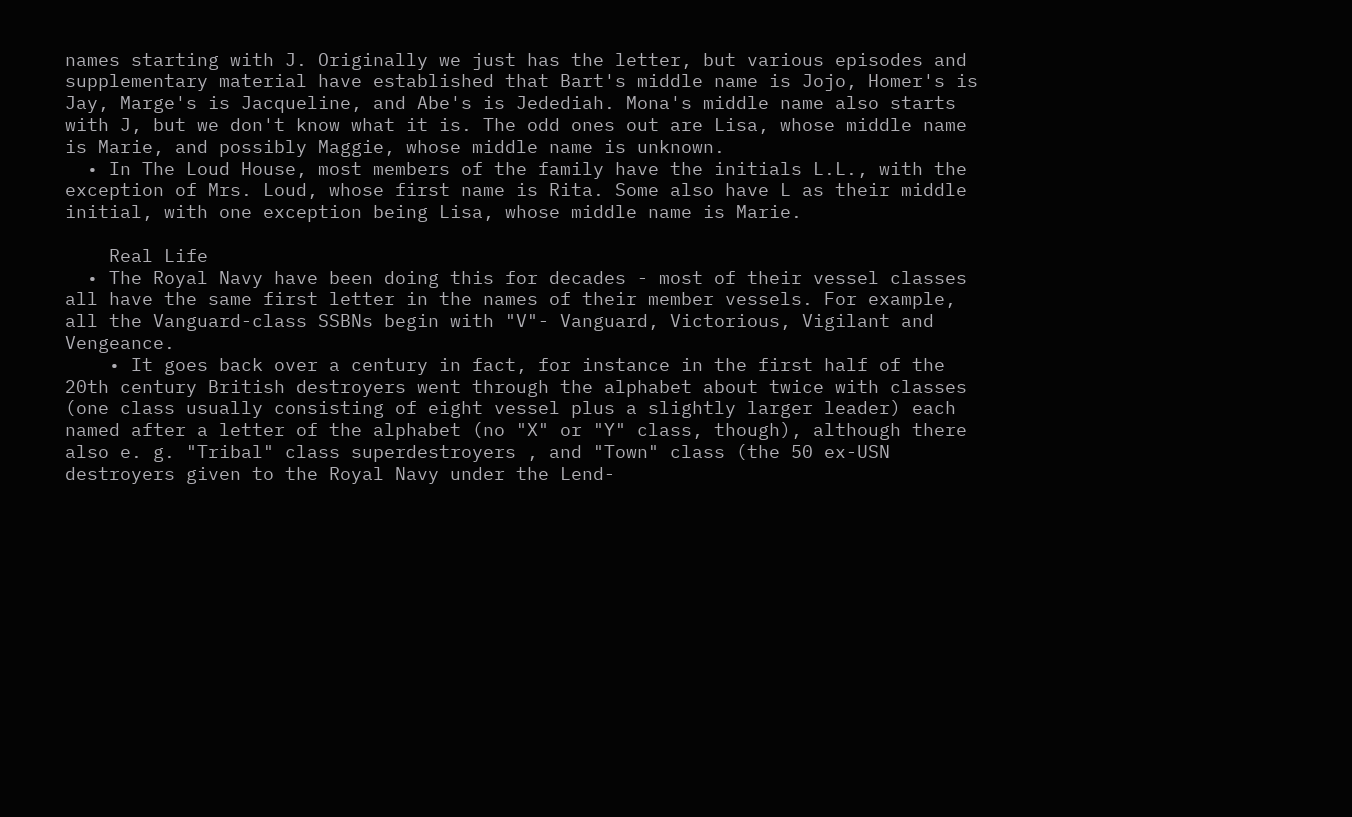names starting with J. Originally we just has the letter, but various episodes and supplementary material have established that Bart's middle name is Jojo, Homer's is Jay, Marge's is Jacqueline, and Abe's is Jedediah. Mona's middle name also starts with J, but we don't know what it is. The odd ones out are Lisa, whose middle name is Marie, and possibly Maggie, whose middle name is unknown.
  • In The Loud House, most members of the family have the initials L.L., with the exception of Mrs. Loud, whose first name is Rita. Some also have L as their middle initial, with one exception being Lisa, whose middle name is Marie.

    Real Life
  • The Royal Navy have been doing this for decades - most of their vessel classes all have the same first letter in the names of their member vessels. For example, all the Vanguard-class SSBNs begin with "V"- Vanguard, Victorious, Vigilant and Vengeance.
    • It goes back over a century in fact, for instance in the first half of the 20th century British destroyers went through the alphabet about twice with classes (one class usually consisting of eight vessel plus a slightly larger leader) each named after a letter of the alphabet (no "X" or "Y" class, though), although there also e. g. "Tribal" class superdestroyers , and "Town" class (the 50 ex-USN destroyers given to the Royal Navy under the Lend-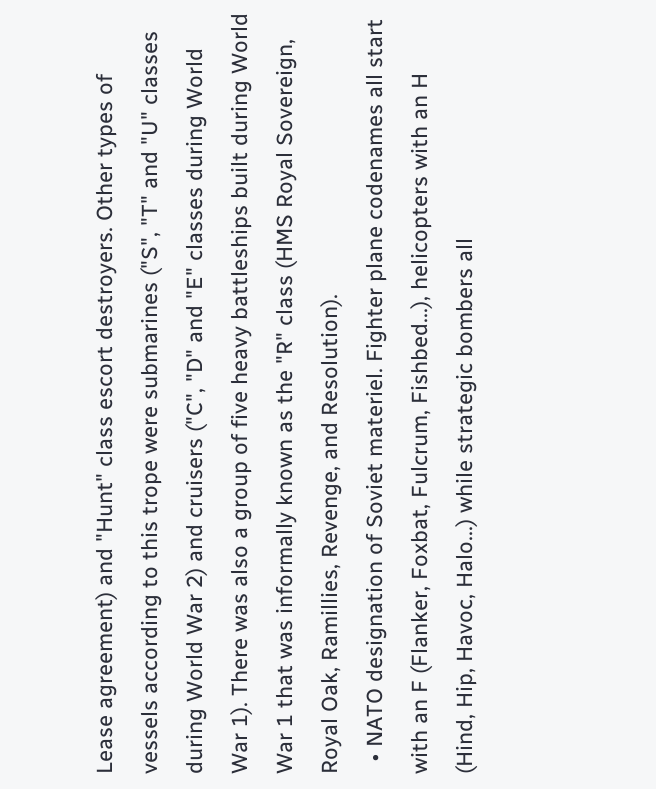Lease agreement) and "Hunt" class escort destroyers. Other types of vessels according to this trope were submarines ("S", "T" and "U" classes during World War 2) and cruisers ("C", "D" and "E" classes during World War 1). There was also a group of five heavy battleships built during World War 1 that was informally known as the "R" class (HMS Royal Sovereign, Royal Oak, Ramillies, Revenge, and Resolution).
  • NATO designation of Soviet materiel. Fighter plane codenames all start with an F (Flanker, Foxbat, Fulcrum, Fishbed...), helicopters with an H (Hind, Hip, Havoc, Halo...) while strategic bombers all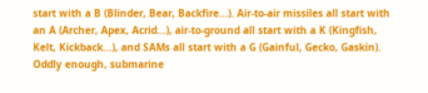start with a B (Blinder, Bear, Backfire...). Air-to-air missiles all start with an A (Archer, Apex, Acrid...), air-to-ground all start with a K (Kingfish, Kelt, Kickback...), and SAMs all start with a G (Gainful, Gecko, Gaskin). Oddly enough, submarine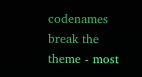codenames break the theme - most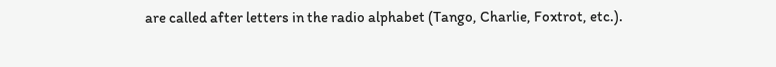are called after letters in the radio alphabet (Tango, Charlie, Foxtrot, etc.).